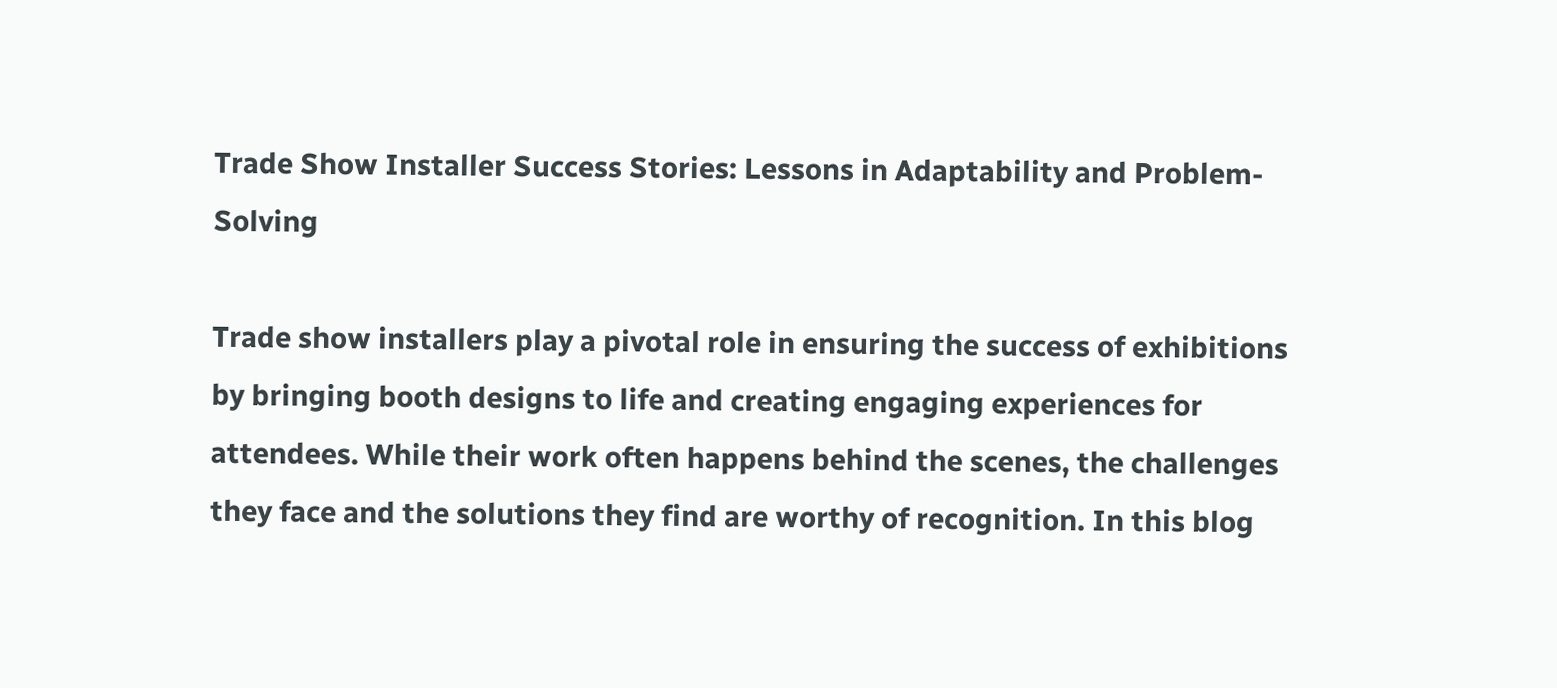Trade Show Installer Success Stories: Lessons in Adaptability and Problem-Solving

Trade show installers play a pivotal role in ensuring the success of exhibitions by bringing booth designs to life and creating engaging experiences for attendees. While their work often happens behind the scenes, the challenges they face and the solutions they find are worthy of recognition. In this blog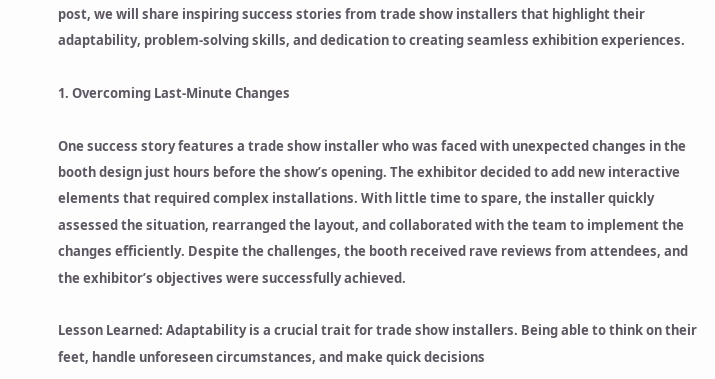post, we will share inspiring success stories from trade show installers that highlight their adaptability, problem-solving skills, and dedication to creating seamless exhibition experiences.

1. Overcoming Last-Minute Changes

One success story features a trade show installer who was faced with unexpected changes in the booth design just hours before the show’s opening. The exhibitor decided to add new interactive elements that required complex installations. With little time to spare, the installer quickly assessed the situation, rearranged the layout, and collaborated with the team to implement the changes efficiently. Despite the challenges, the booth received rave reviews from attendees, and the exhibitor’s objectives were successfully achieved.

Lesson Learned: Adaptability is a crucial trait for trade show installers. Being able to think on their feet, handle unforeseen circumstances, and make quick decisions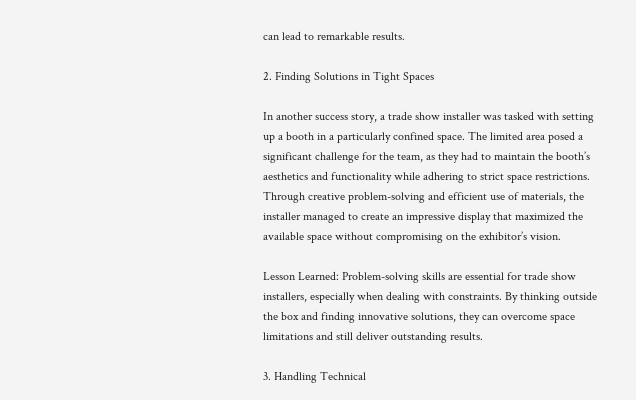can lead to remarkable results.

2. Finding Solutions in Tight Spaces

In another success story, a trade show installer was tasked with setting up a booth in a particularly confined space. The limited area posed a significant challenge for the team, as they had to maintain the booth’s aesthetics and functionality while adhering to strict space restrictions. Through creative problem-solving and efficient use of materials, the installer managed to create an impressive display that maximized the available space without compromising on the exhibitor’s vision.

Lesson Learned: Problem-solving skills are essential for trade show installers, especially when dealing with constraints. By thinking outside the box and finding innovative solutions, they can overcome space limitations and still deliver outstanding results.

3. Handling Technical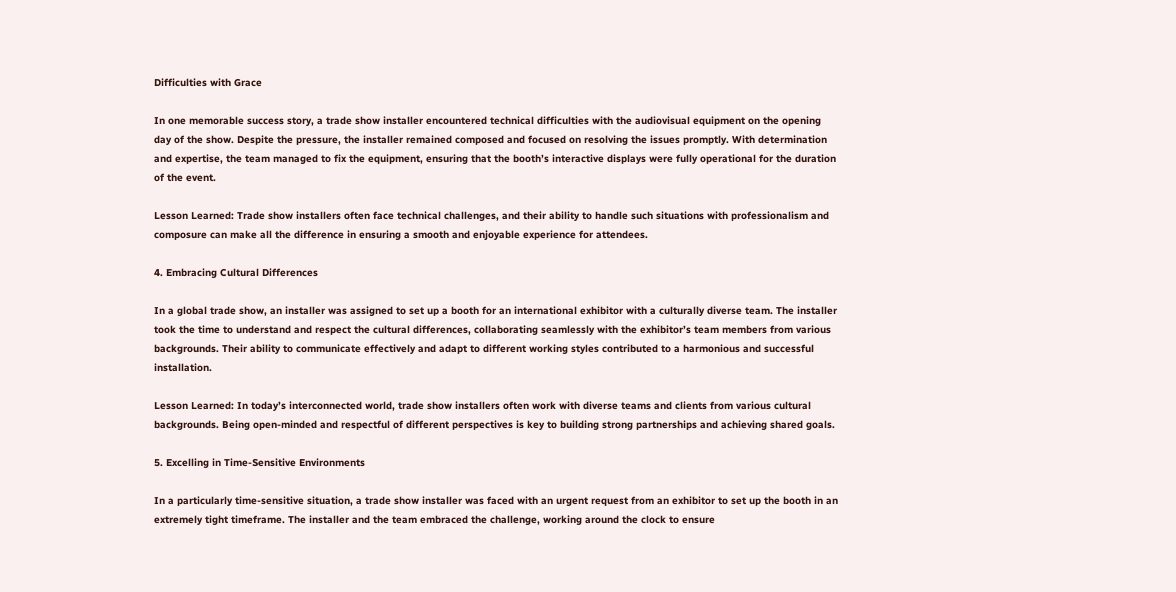Difficulties with Grace

In one memorable success story, a trade show installer encountered technical difficulties with the audiovisual equipment on the opening day of the show. Despite the pressure, the installer remained composed and focused on resolving the issues promptly. With determination and expertise, the team managed to fix the equipment, ensuring that the booth’s interactive displays were fully operational for the duration of the event.

Lesson Learned: Trade show installers often face technical challenges, and their ability to handle such situations with professionalism and composure can make all the difference in ensuring a smooth and enjoyable experience for attendees.

4. Embracing Cultural Differences

In a global trade show, an installer was assigned to set up a booth for an international exhibitor with a culturally diverse team. The installer took the time to understand and respect the cultural differences, collaborating seamlessly with the exhibitor’s team members from various backgrounds. Their ability to communicate effectively and adapt to different working styles contributed to a harmonious and successful installation.

Lesson Learned: In today’s interconnected world, trade show installers often work with diverse teams and clients from various cultural backgrounds. Being open-minded and respectful of different perspectives is key to building strong partnerships and achieving shared goals.

5. Excelling in Time-Sensitive Environments

In a particularly time-sensitive situation, a trade show installer was faced with an urgent request from an exhibitor to set up the booth in an extremely tight timeframe. The installer and the team embraced the challenge, working around the clock to ensure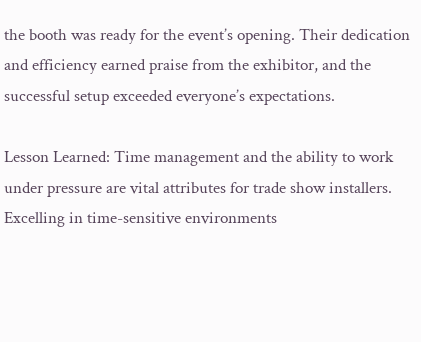the booth was ready for the event’s opening. Their dedication and efficiency earned praise from the exhibitor, and the successful setup exceeded everyone’s expectations.

Lesson Learned: Time management and the ability to work under pressure are vital attributes for trade show installers. Excelling in time-sensitive environments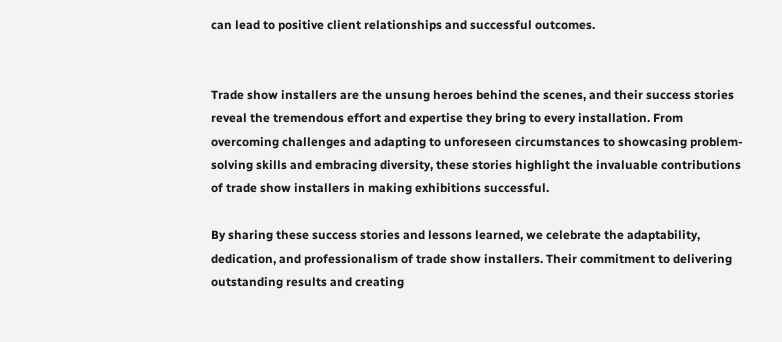can lead to positive client relationships and successful outcomes.


Trade show installers are the unsung heroes behind the scenes, and their success stories reveal the tremendous effort and expertise they bring to every installation. From overcoming challenges and adapting to unforeseen circumstances to showcasing problem-solving skills and embracing diversity, these stories highlight the invaluable contributions of trade show installers in making exhibitions successful.

By sharing these success stories and lessons learned, we celebrate the adaptability, dedication, and professionalism of trade show installers. Their commitment to delivering outstanding results and creating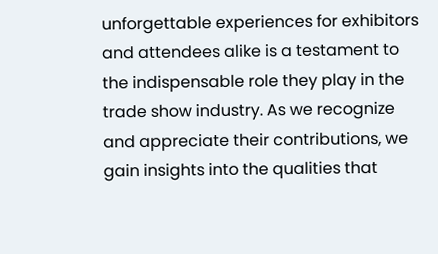unforgettable experiences for exhibitors and attendees alike is a testament to the indispensable role they play in the trade show industry. As we recognize and appreciate their contributions, we gain insights into the qualities that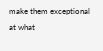make them exceptional at what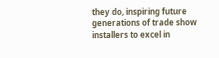they do, inspiring future generations of trade show installers to excel in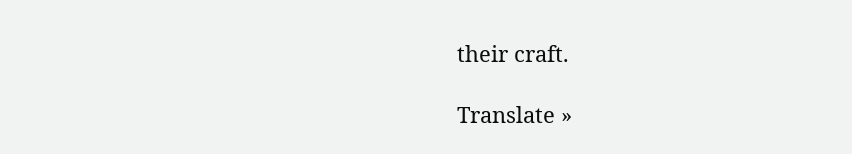their craft.

Translate »